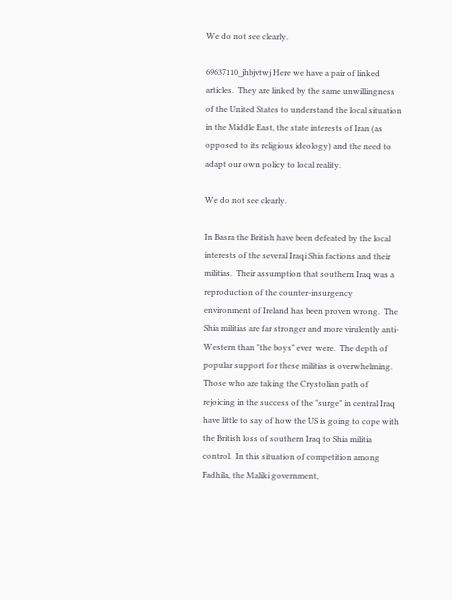We do not see clearly.

69637110_jhbjvtwj Here we have a pair of linked articles.  They are linked by the same unwillingness of the United States to understand the local situation in the Middle East, the state interests of Iran (as opposed to its religious ideology) and the need to adapt our own policy to local reality.

We do not see clearly.

In Basra the British have been defeated by the local interests of the several Iraqi Shia factions and their militias.  Their assumption that southern Iraq was a reproduction of the counter-insurgency environment of Ireland has been proven wrong.  The Shia militias are far stronger and more virulently anti-Western than "the boys" ever  were.  The depth of popular support for these militias is overwhelming.  Those who are taking the Crystolian path of rejoicing in the success of the "surge" in central Iraq have little to say of how the US is going to cope with the British loss of southern Iraq to Shia militia control.  In this situation of competition among Fadhila, the Maliki government,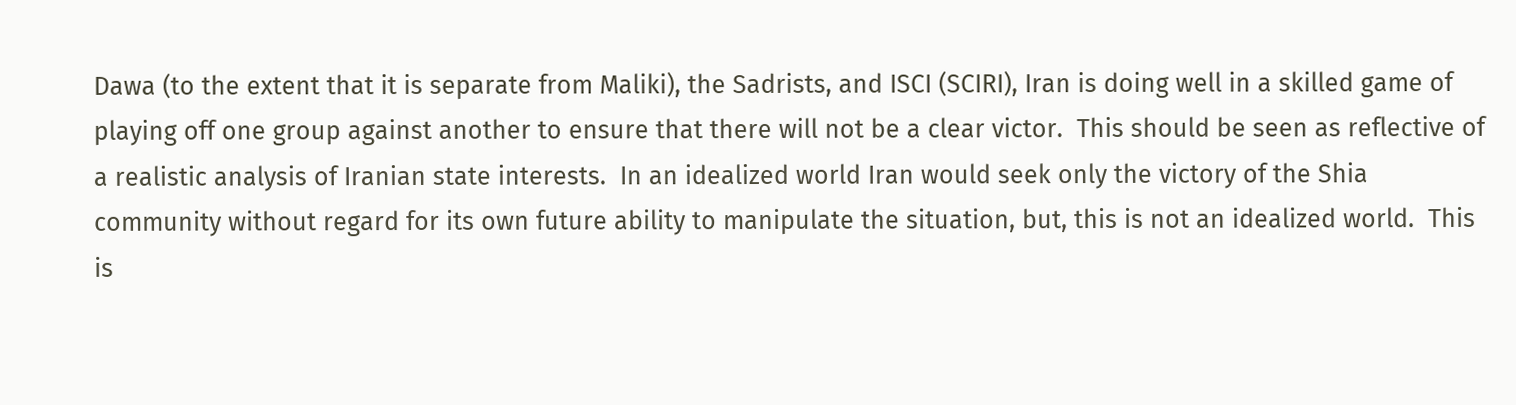Dawa (to the extent that it is separate from Maliki), the Sadrists, and ISCI (SCIRI), Iran is doing well in a skilled game of playing off one group against another to ensure that there will not be a clear victor.  This should be seen as reflective of a realistic analysis of Iranian state interests.  In an idealized world Iran would seek only the victory of the Shia community without regard for its own future ability to manipulate the situation, but, this is not an idealized world.  This is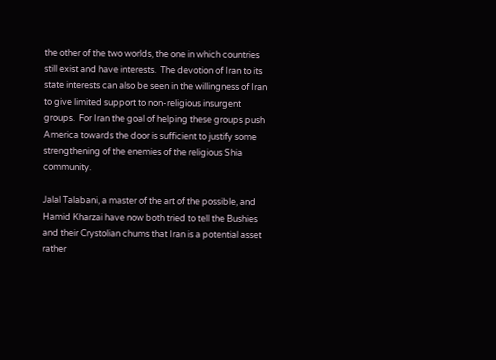the other of the two worlds, the one in which countries still exist and have interests.  The devotion of Iran to its state interests can also be seen in the willingness of Iran to give limited support to non-religious insurgent groups.  For Iran the goal of helping these groups push America towards the door is sufficient to justify some strengthening of the enemies of the religious Shia community.

Jalal Talabani, a master of the art of the possible, and Hamid Kharzai have now both tried to tell the Bushies and their Crystolian chums that Iran is a potential asset rather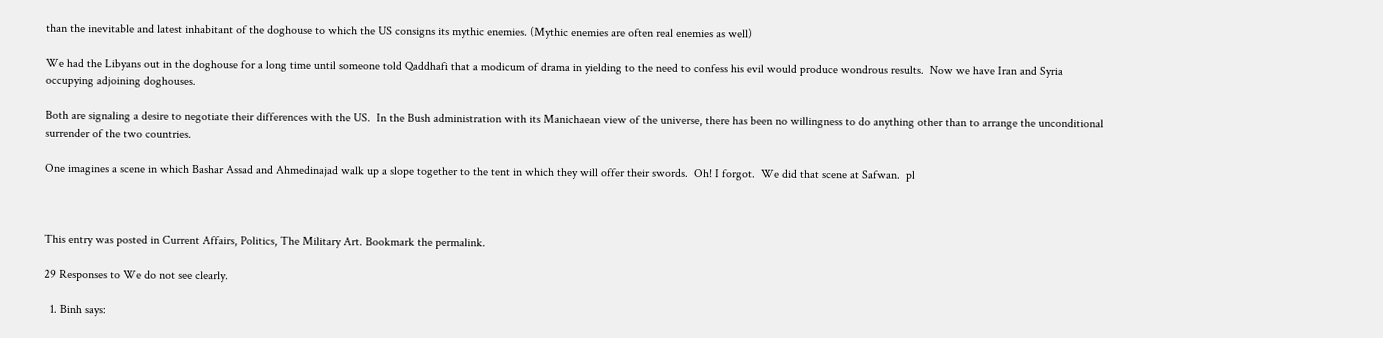than the inevitable and latest inhabitant of the doghouse to which the US consigns its mythic enemies. (Mythic enemies are often real enemies as well)

We had the Libyans out in the doghouse for a long time until someone told Qaddhafi that a modicum of drama in yielding to the need to confess his evil would produce wondrous results.  Now we have Iran and Syria occupying adjoining doghouses.

Both are signaling a desire to negotiate their differences with the US.  In the Bush administration with its Manichaean view of the universe, there has been no willingness to do anything other than to arrange the unconditional surrender of the two countries.

One imagines a scene in which Bashar Assad and Ahmedinajad walk up a slope together to the tent in which they will offer their swords.  Oh! I forgot.  We did that scene at Safwan.  pl



This entry was posted in Current Affairs, Politics, The Military Art. Bookmark the permalink.

29 Responses to We do not see clearly.

  1. Binh says: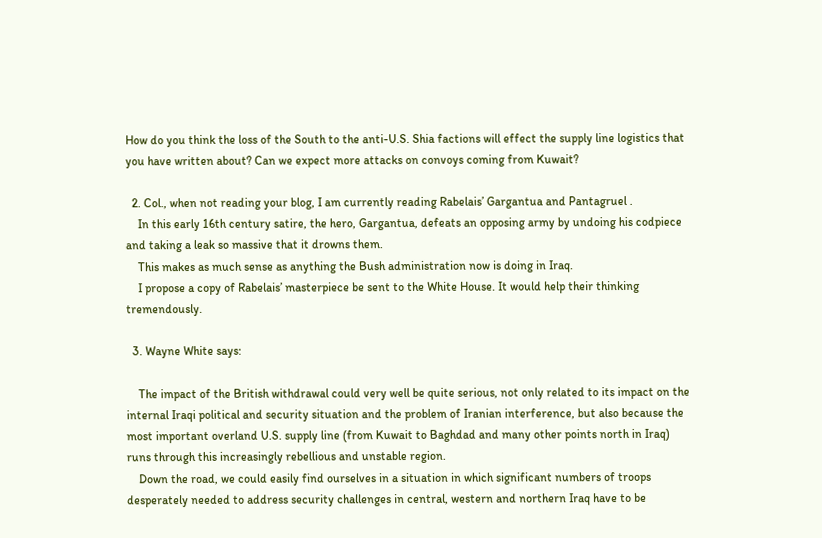How do you think the loss of the South to the anti-U.S. Shia factions will effect the supply line logistics that you have written about? Can we expect more attacks on convoys coming from Kuwait?

  2. Col., when not reading your blog, I am currently reading Rabelais’ Gargantua and Pantagruel .
    In this early 16th century satire, the hero, Gargantua, defeats an opposing army by undoing his codpiece and taking a leak so massive that it drowns them.
    This makes as much sense as anything the Bush administration now is doing in Iraq.
    I propose a copy of Rabelais’ masterpiece be sent to the White House. It would help their thinking tremendously.

  3. Wayne White says:

    The impact of the British withdrawal could very well be quite serious, not only related to its impact on the internal Iraqi political and security situation and the problem of Iranian interference, but also because the most important overland U.S. supply line (from Kuwait to Baghdad and many other points north in Iraq) runs through this increasingly rebellious and unstable region.
    Down the road, we could easily find ourselves in a situation in which significant numbers of troops desperately needed to address security challenges in central, western and northern Iraq have to be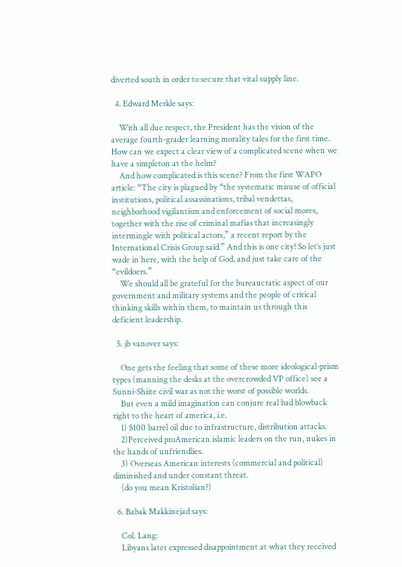diverted south in order to secure that vital supply line.

  4. Edward Merkle says:

    With all due respect, the President has the vision of the average fourth-grader learning morality tales for the first time. How can we expect a clear view of a complicated scene when we have a simpleton at the helm?
    And how complicated is this scene? From the first WAPO article: “The city is plagued by “the systematic misuse of official institutions, political assassinations, tribal vendettas, neighborhood vigilantism and enforcement of social mores, together with the rise of criminal mafias that increasingly intermingle with political actors,” a recent report by the International Crisis Group said.” And this is one city! So let’s just wade in here, with the help of God, and just take care of the “evildoers.”
    We should all be grateful for the bureaucratic aspect of our government and military systems and the people of critical thinking skills within them, to maintain us through this deficient leadership.

  5. jb vanover says:

    One gets the feeling that some of these more ideological-prism types (manning the desks at the overcrowded VP office) see a Sunni-Shiite civil war as not the worst of possible worlds.
    But even a mild imagination can conjure real bad blowback right to the heart of america, i.e.
    1) $100 barrel oil due to infrastructure, distribution attacks.
    2)Perceived proAmerican islamic leaders on the run, nukes in the hands of unfriendlies.
    3) Overseas American interests (commercial and political) diminished and under constant threat.
    (do you mean Kristolian?)

  6. Babak Makkinejad says:

    Col. Lang:
    Libyans later expressed disappointment at what they received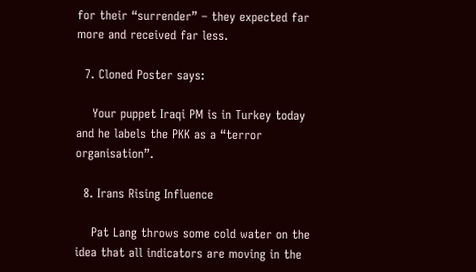for their “surrender” – they expected far more and received far less.

  7. Cloned Poster says:

    Your puppet Iraqi PM is in Turkey today and he labels the PKK as a “terror organisation”.

  8. Irans Rising Influence

    Pat Lang throws some cold water on the idea that all indicators are moving in the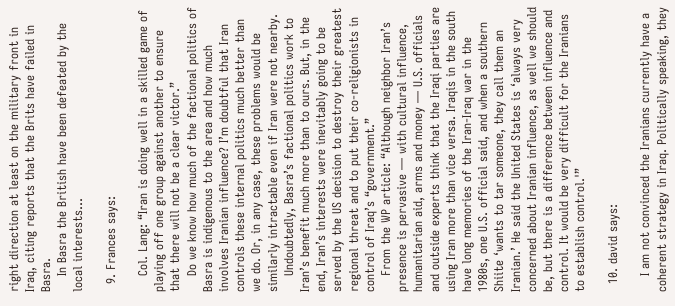right direction at least on the military front in Iraq, citing reports that the Brits have failed in Basra.
    In Basra the British have been defeated by the local interests…

  9. Frances says:

    Col. Lang: “Iran is doing well in a skilled game of playing off one group against another to ensure that there will not be a clear victor.”
    Do we know how much of the factional politics of Basra is indigenous to the area and how much involves Iranian influence? I’m doubtful that Iran controls these internal politics much better than we do. Or, in any case, these problems would be similarly intractable even if Iran were not nearby.
    Undoubtedly, Basra’s factional politics work to Iran’s benefit much more than to ours. But, in the end, Iran’s interests were inevitably going to be served by the US decision to destroy their greatest regional threat and to put their co-religionists in control of Iraq’s “government.”
    From the WP article: “Although neighbor Iran’s presence is pervasive — with cultural influence, humanitarian aid, arms and money — U.S. officials and outside experts think that the Iraqi parties are using Iran more than vice versa. Iraqis in the south have long memories of the Iran-Iraq war in the 1980s, one U.S. official said, and when a southern Shiite ‘wants to tar someone, they call them an Iranian.’ He said the United States is ‘always very concerned about Iranian influence, as well we should be, but there is a difference between influence and control. It would be very difficult for the Iranians to establish control.'”

  10. david says:

    I am not convinced the Iranians currently have a coherent strategy in Iraq. Politically speaking, they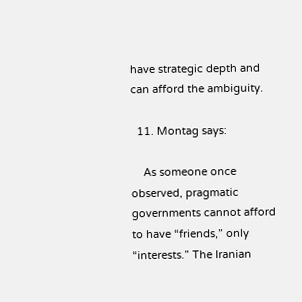have strategic depth and can afford the ambiguity.

  11. Montag says:

    As someone once observed, pragmatic governments cannot afford to have “friends,” only “interests.” The Iranian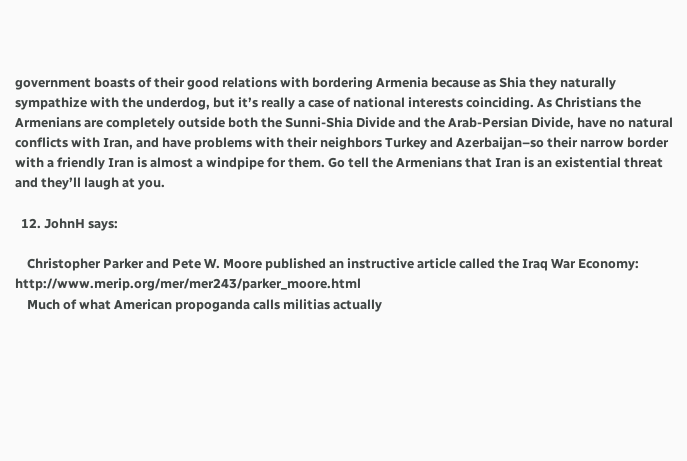government boasts of their good relations with bordering Armenia because as Shia they naturally sympathize with the underdog, but it’s really a case of national interests coinciding. As Christians the Armenians are completely outside both the Sunni-Shia Divide and the Arab-Persian Divide, have no natural conflicts with Iran, and have problems with their neighbors Turkey and Azerbaijan–so their narrow border with a friendly Iran is almost a windpipe for them. Go tell the Armenians that Iran is an existential threat and they’ll laugh at you.

  12. JohnH says:

    Christopher Parker and Pete W. Moore published an instructive article called the Iraq War Economy: http://www.merip.org/mer/mer243/parker_moore.html
    Much of what American propoganda calls militias actually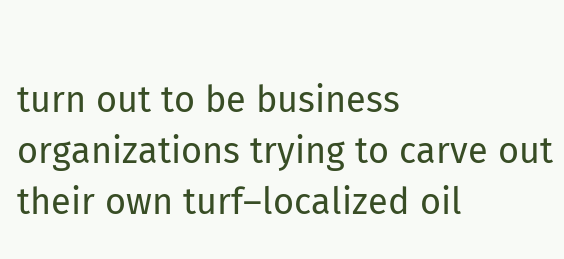turn out to be business organizations trying to carve out their own turf–localized oil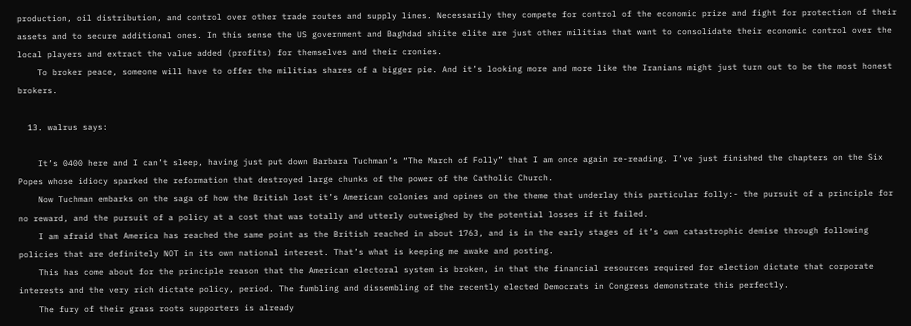production, oil distribution, and control over other trade routes and supply lines. Necessarily they compete for control of the economic prize and fight for protection of their assets and to secure additional ones. In this sense the US government and Baghdad shiite elite are just other militias that want to consolidate their economic control over the local players and extract the value added (profits) for themselves and their cronies.
    To broker peace, someone will have to offer the militias shares of a bigger pie. And it’s looking more and more like the Iranians might just turn out to be the most honest brokers.

  13. walrus says:

    It’s 0400 here and I can’t sleep, having just put down Barbara Tuchman’s “The March of Folly” that I am once again re-reading. I’ve just finished the chapters on the Six Popes whose idiocy sparked the reformation that destroyed large chunks of the power of the Catholic Church.
    Now Tuchman embarks on the saga of how the British lost it’s American colonies and opines on the theme that underlay this particular folly:- the pursuit of a principle for no reward, and the pursuit of a policy at a cost that was totally and utterly outweighed by the potential losses if it failed.
    I am afraid that America has reached the same point as the British reached in about 1763, and is in the early stages of it’s own catastrophic demise through following policies that are definitely NOT in its own national interest. That’s what is keeping me awake and posting.
    This has come about for the principle reason that the American electoral system is broken, in that the financial resources required for election dictate that corporate interests and the very rich dictate policy, period. The fumbling and dissembling of the recently elected Democrats in Congress demonstrate this perfectly.
    The fury of their grass roots supporters is already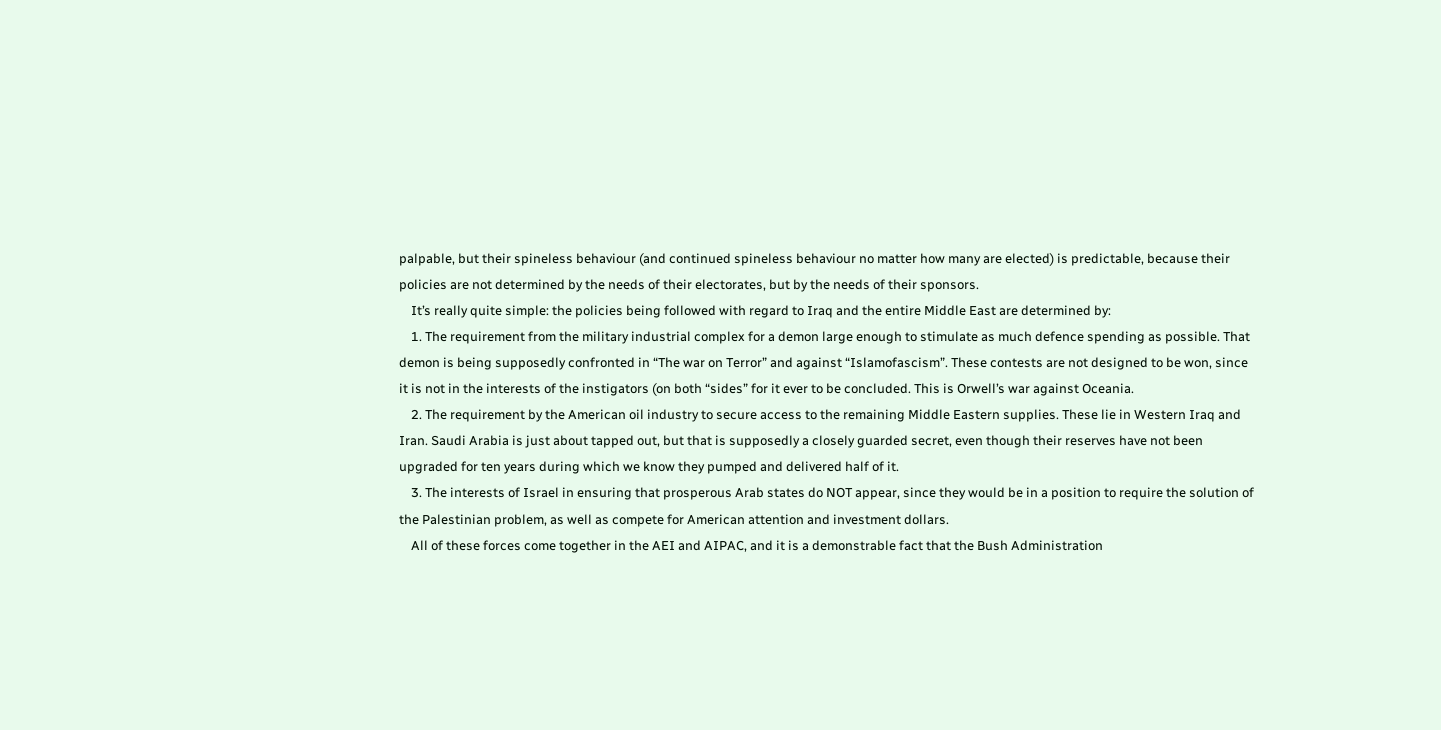palpable, but their spineless behaviour (and continued spineless behaviour no matter how many are elected) is predictable, because their policies are not determined by the needs of their electorates, but by the needs of their sponsors.
    It’s really quite simple: the policies being followed with regard to Iraq and the entire Middle East are determined by:
    1. The requirement from the military industrial complex for a demon large enough to stimulate as much defence spending as possible. That demon is being supposedly confronted in “The war on Terror” and against “Islamofascism”. These contests are not designed to be won, since it is not in the interests of the instigators (on both “sides” for it ever to be concluded. This is Orwell’s war against Oceania.
    2. The requirement by the American oil industry to secure access to the remaining Middle Eastern supplies. These lie in Western Iraq and Iran. Saudi Arabia is just about tapped out, but that is supposedly a closely guarded secret, even though their reserves have not been upgraded for ten years during which we know they pumped and delivered half of it.
    3. The interests of Israel in ensuring that prosperous Arab states do NOT appear, since they would be in a position to require the solution of the Palestinian problem, as well as compete for American attention and investment dollars.
    All of these forces come together in the AEI and AIPAC, and it is a demonstrable fact that the Bush Administration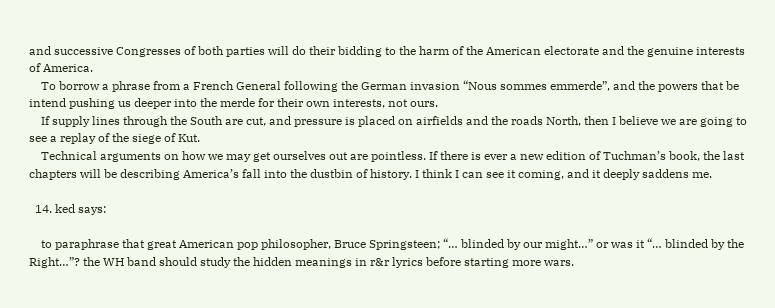and successive Congresses of both parties will do their bidding to the harm of the American electorate and the genuine interests of America.
    To borrow a phrase from a French General following the German invasion “Nous sommes emmerde”, and the powers that be intend pushing us deeper into the merde for their own interests, not ours.
    If supply lines through the South are cut, and pressure is placed on airfields and the roads North, then I believe we are going to see a replay of the siege of Kut.
    Technical arguments on how we may get ourselves out are pointless. If there is ever a new edition of Tuchman’s book, the last chapters will be describing America’s fall into the dustbin of history. I think I can see it coming, and it deeply saddens me.

  14. ked says:

    to paraphrase that great American pop philosopher, Bruce Springsteen; “… blinded by our might…” or was it “… blinded by the Right…”? the WH band should study the hidden meanings in r&r lyrics before starting more wars.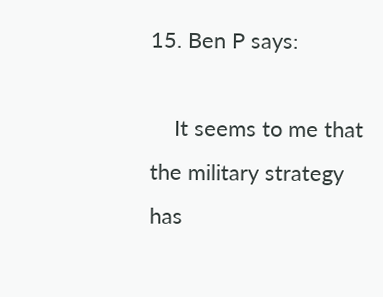15. Ben P says:

    It seems to me that the military strategy has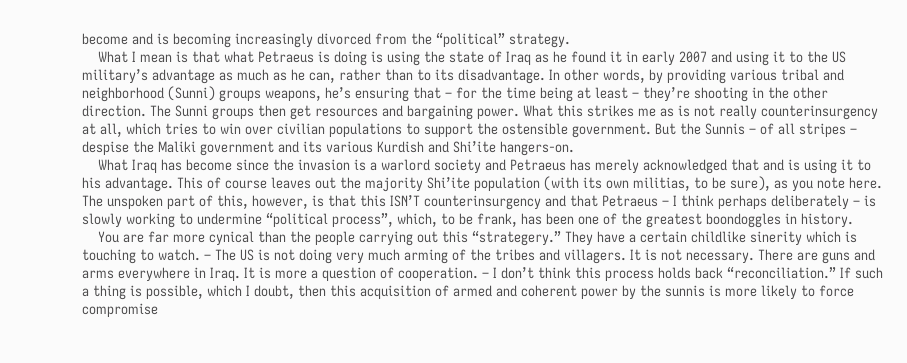become and is becoming increasingly divorced from the “political” strategy.
    What I mean is that what Petraeus is doing is using the state of Iraq as he found it in early 2007 and using it to the US military’s advantage as much as he can, rather than to its disadvantage. In other words, by providing various tribal and neighborhood (Sunni) groups weapons, he’s ensuring that – for the time being at least – they’re shooting in the other direction. The Sunni groups then get resources and bargaining power. What this strikes me as is not really counterinsurgency at all, which tries to win over civilian populations to support the ostensible government. But the Sunnis – of all stripes – despise the Maliki government and its various Kurdish and Shi’ite hangers-on.
    What Iraq has become since the invasion is a warlord society and Petraeus has merely acknowledged that and is using it to his advantage. This of course leaves out the majority Shi’ite population (with its own militias, to be sure), as you note here. The unspoken part of this, however, is that this ISN’T counterinsurgency and that Petraeus – I think perhaps deliberately – is slowly working to undermine “political process”, which, to be frank, has been one of the greatest boondoggles in history.
    You are far more cynical than the people carrying out this “strategery.” They have a certain childlike sinerity which is touching to watch. – The US is not doing very much arming of the tribes and villagers. It is not necessary. There are guns and arms everywhere in Iraq. It is more a question of cooperation. – I don’t think this process holds back “reconciliation.” If such a thing is possible, which I doubt, then this acquisition of armed and coherent power by the sunnis is more likely to force compromise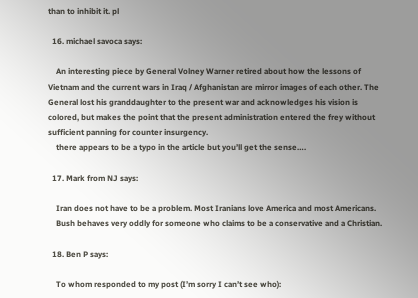than to inhibit it. pl

  16. michael savoca says:

    An interesting piece by General Volney Warner retired about how the lessons of Vietnam and the current wars in Iraq / Afghanistan are mirror images of each other. The General lost his granddaughter to the present war and acknowledges his vision is colored, but makes the point that the present administration entered the frey without sufficient panning for counter insurgency.
    there appears to be a typo in the article but you’ll get the sense….

  17. Mark from NJ says:

    Iran does not have to be a problem. Most Iranians love America and most Americans.
    Bush behaves very oddly for someone who claims to be a conservative and a Christian.

  18. Ben P says:

    To whom responded to my post (I’m sorry I can’t see who):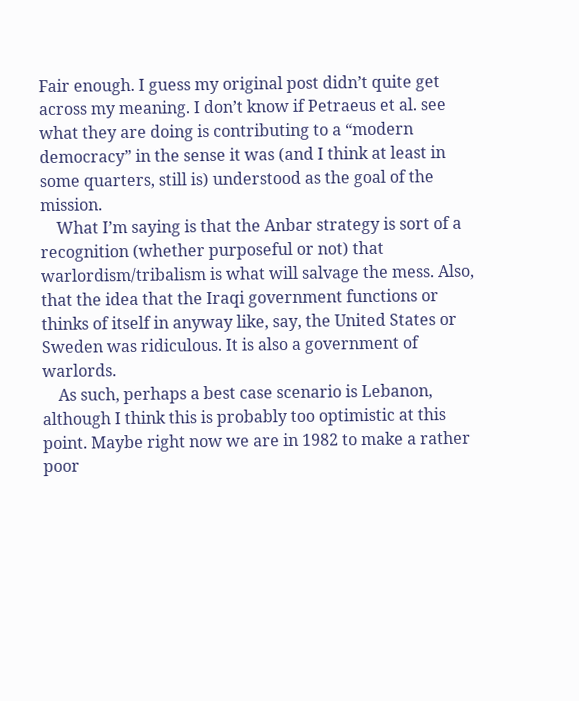Fair enough. I guess my original post didn’t quite get across my meaning. I don’t know if Petraeus et al. see what they are doing is contributing to a “modern democracy” in the sense it was (and I think at least in some quarters, still is) understood as the goal of the mission.
    What I’m saying is that the Anbar strategy is sort of a recognition (whether purposeful or not) that warlordism/tribalism is what will salvage the mess. Also, that the idea that the Iraqi government functions or thinks of itself in anyway like, say, the United States or Sweden was ridiculous. It is also a government of warlords.
    As such, perhaps a best case scenario is Lebanon, although I think this is probably too optimistic at this point. Maybe right now we are in 1982 to make a rather poor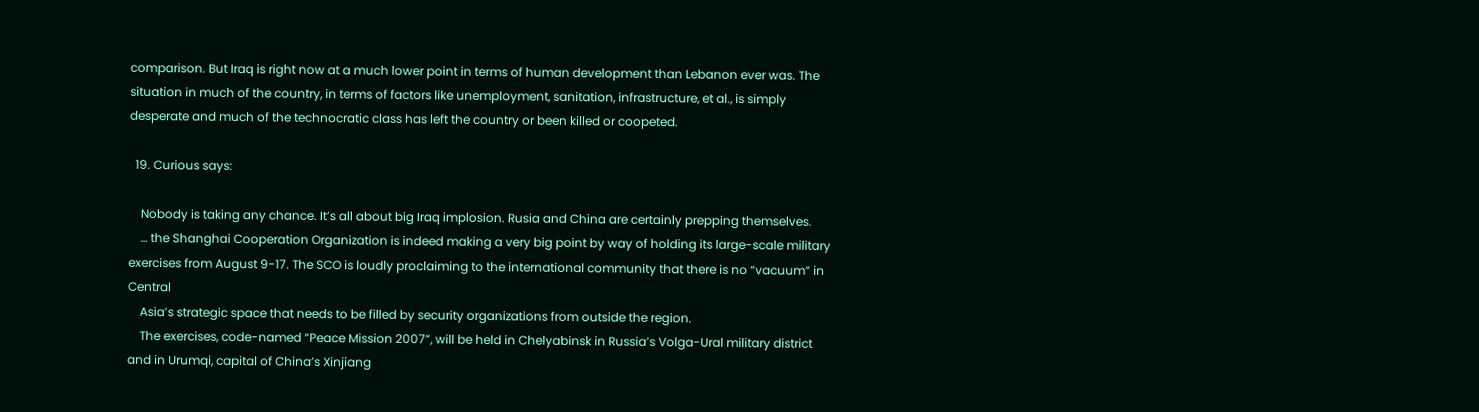comparison. But Iraq is right now at a much lower point in terms of human development than Lebanon ever was. The situation in much of the country, in terms of factors like unemployment, sanitation, infrastructure, et al., is simply desperate and much of the technocratic class has left the country or been killed or coopeted.

  19. Curious says:

    Nobody is taking any chance. It’s all about big Iraq implosion. Rusia and China are certainly prepping themselves.
    … the Shanghai Cooperation Organization is indeed making a very big point by way of holding its large-scale military exercises from August 9-17. The SCO is loudly proclaiming to the international community that there is no “vacuum” in Central
    Asia’s strategic space that needs to be filled by security organizations from outside the region.
    The exercises, code-named “Peace Mission 2007”, will be held in Chelyabinsk in Russia’s Volga-Ural military district and in Urumqi, capital of China’s Xinjiang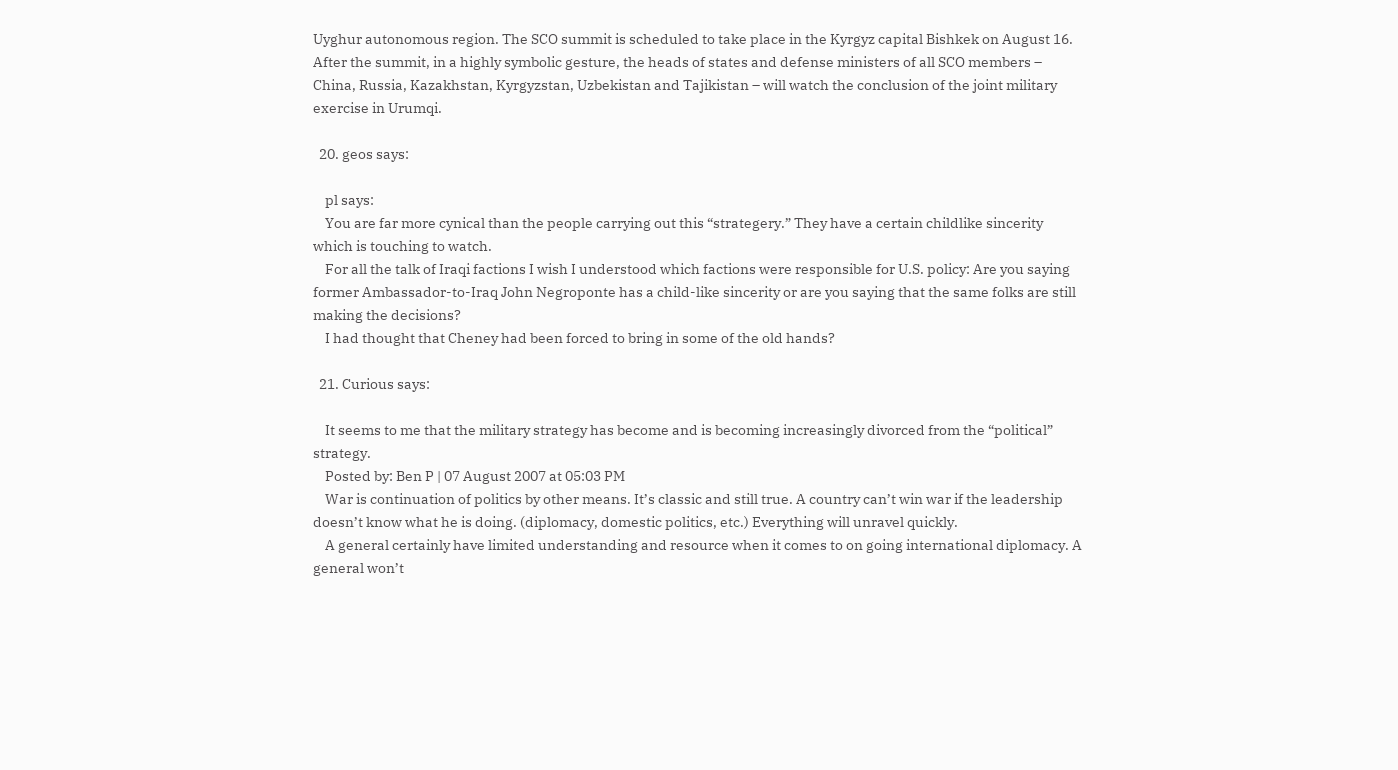Uyghur autonomous region. The SCO summit is scheduled to take place in the Kyrgyz capital Bishkek on August 16. After the summit, in a highly symbolic gesture, the heads of states and defense ministers of all SCO members – China, Russia, Kazakhstan, Kyrgyzstan, Uzbekistan and Tajikistan – will watch the conclusion of the joint military exercise in Urumqi.

  20. geos says:

    pl says:
    You are far more cynical than the people carrying out this “strategery.” They have a certain childlike sincerity which is touching to watch.
    For all the talk of Iraqi factions I wish I understood which factions were responsible for U.S. policy: Are you saying former Ambassador-to-Iraq John Negroponte has a child-like sincerity or are you saying that the same folks are still making the decisions?
    I had thought that Cheney had been forced to bring in some of the old hands?

  21. Curious says:

    It seems to me that the military strategy has become and is becoming increasingly divorced from the “political” strategy.
    Posted by: Ben P | 07 August 2007 at 05:03 PM
    War is continuation of politics by other means. It’s classic and still true. A country can’t win war if the leadership doesn’t know what he is doing. (diplomacy, domestic politics, etc.) Everything will unravel quickly.
    A general certainly have limited understanding and resource when it comes to on going international diplomacy. A general won’t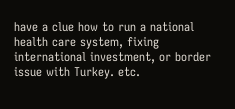have a clue how to run a national health care system, fixing international investment, or border issue with Turkey. etc.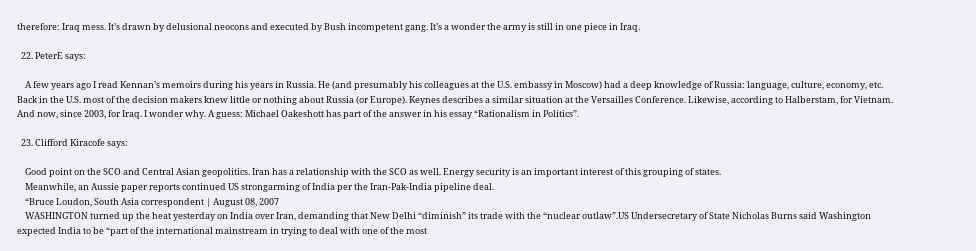therefore: Iraq mess. It’s drawn by delusional neocons and executed by Bush incompetent gang. It’s a wonder the army is still in one piece in Iraq.

  22. PeterE says:

    A few years ago I read Kennan’s memoirs during his years in Russia. He (and presumably his colleagues at the U.S. embassy in Moscow) had a deep knowledge of Russia: language, culture, economy, etc. Back in the U.S. most of the decision makers knew little or nothing about Russia (or Europe). Keynes describes a similar situation at the Versailles Conference. Likewise, according to Halberstam, for Vietnam. And now, since 2003, for Iraq. I wonder why. A guess: Michael Oakeshott has part of the answer in his essay “Rationalism in Politics”.

  23. Clifford Kiracofe says:

    Good point on the SCO and Central Asian geopolitics. Iran has a relationship with the SCO as well. Energy security is an important interest of this grouping of states.
    Meanwhile, an Aussie paper reports continued US strongarming of India per the Iran-Pak-India pipeline deal.
    “Bruce Loudon, South Asia correspondent | August 08, 2007
    WASHINGTON turned up the heat yesterday on India over Iran, demanding that New Delhi “diminish” its trade with the “nuclear outlaw”.US Undersecretary of State Nicholas Burns said Washington expected India to be “part of the international mainstream in trying to deal with one of the most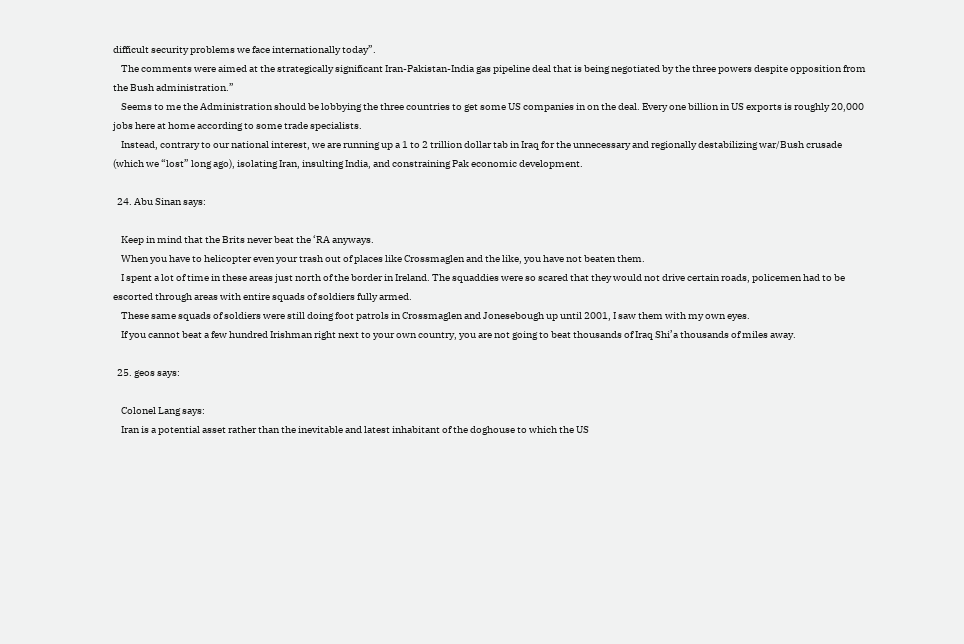difficult security problems we face internationally today”.
    The comments were aimed at the strategically significant Iran-Pakistan-India gas pipeline deal that is being negotiated by the three powers despite opposition from the Bush administration.”
    Seems to me the Administration should be lobbying the three countries to get some US companies in on the deal. Every one billion in US exports is roughly 20,000 jobs here at home according to some trade specialists.
    Instead, contrary to our national interest, we are running up a 1 to 2 trillion dollar tab in Iraq for the unnecessary and regionally destabilizing war/Bush crusade (which we “lost” long ago), isolating Iran, insulting India, and constraining Pak economic development.

  24. Abu Sinan says:

    Keep in mind that the Brits never beat the ‘RA anyways.
    When you have to helicopter even your trash out of places like Crossmaglen and the like, you have not beaten them.
    I spent a lot of time in these areas just north of the border in Ireland. The squaddies were so scared that they would not drive certain roads, policemen had to be escorted through areas with entire squads of soldiers fully armed.
    These same squads of soldiers were still doing foot patrols in Crossmaglen and Jonesebough up until 2001, I saw them with my own eyes.
    If you cannot beat a few hundred Irishman right next to your own country, you are not going to beat thousands of Iraq Shi’a thousands of miles away.

  25. geos says:

    Colonel Lang says:
    Iran is a potential asset rather than the inevitable and latest inhabitant of the doghouse to which the US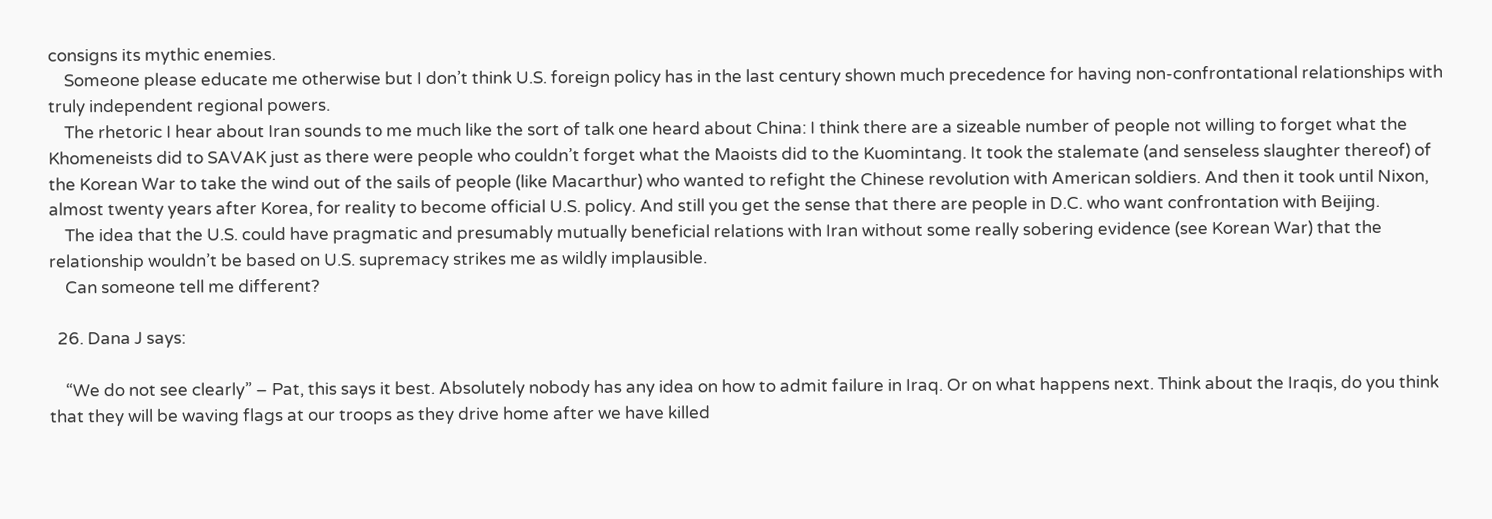consigns its mythic enemies.
    Someone please educate me otherwise but I don’t think U.S. foreign policy has in the last century shown much precedence for having non-confrontational relationships with truly independent regional powers.
    The rhetoric I hear about Iran sounds to me much like the sort of talk one heard about China: I think there are a sizeable number of people not willing to forget what the Khomeneists did to SAVAK just as there were people who couldn’t forget what the Maoists did to the Kuomintang. It took the stalemate (and senseless slaughter thereof) of the Korean War to take the wind out of the sails of people (like Macarthur) who wanted to refight the Chinese revolution with American soldiers. And then it took until Nixon, almost twenty years after Korea, for reality to become official U.S. policy. And still you get the sense that there are people in D.C. who want confrontation with Beijing.
    The idea that the U.S. could have pragmatic and presumably mutually beneficial relations with Iran without some really sobering evidence (see Korean War) that the relationship wouldn’t be based on U.S. supremacy strikes me as wildly implausible.
    Can someone tell me different?

  26. Dana J says:

    “We do not see clearly” – Pat, this says it best. Absolutely nobody has any idea on how to admit failure in Iraq. Or on what happens next. Think about the Iraqis, do you think that they will be waving flags at our troops as they drive home after we have killed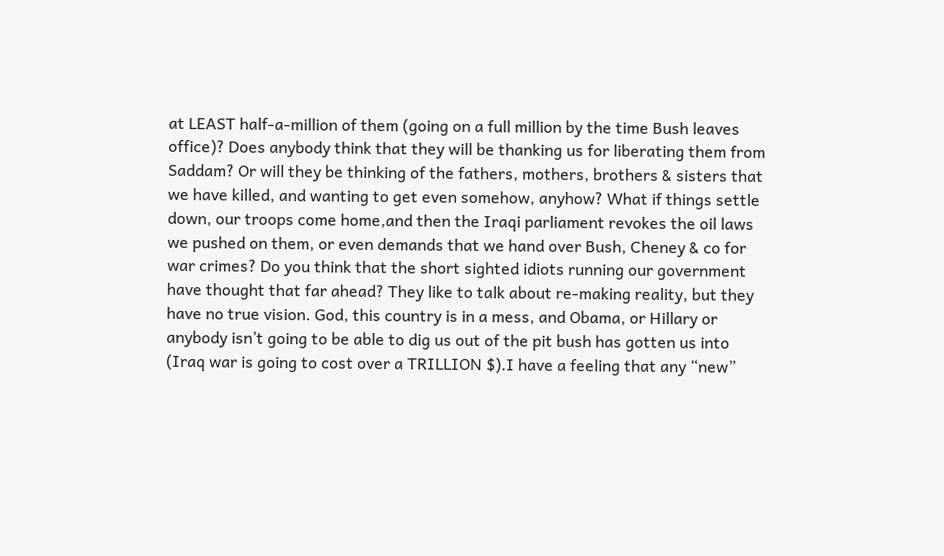at LEAST half-a-million of them (going on a full million by the time Bush leaves office)? Does anybody think that they will be thanking us for liberating them from Saddam? Or will they be thinking of the fathers, mothers, brothers & sisters that we have killed, and wanting to get even somehow, anyhow? What if things settle down, our troops come home,and then the Iraqi parliament revokes the oil laws we pushed on them, or even demands that we hand over Bush, Cheney & co for war crimes? Do you think that the short sighted idiots running our government have thought that far ahead? They like to talk about re-making reality, but they have no true vision. God, this country is in a mess, and Obama, or Hillary or anybody isn’t going to be able to dig us out of the pit bush has gotten us into (Iraq war is going to cost over a TRILLION $).I have a feeling that any “new”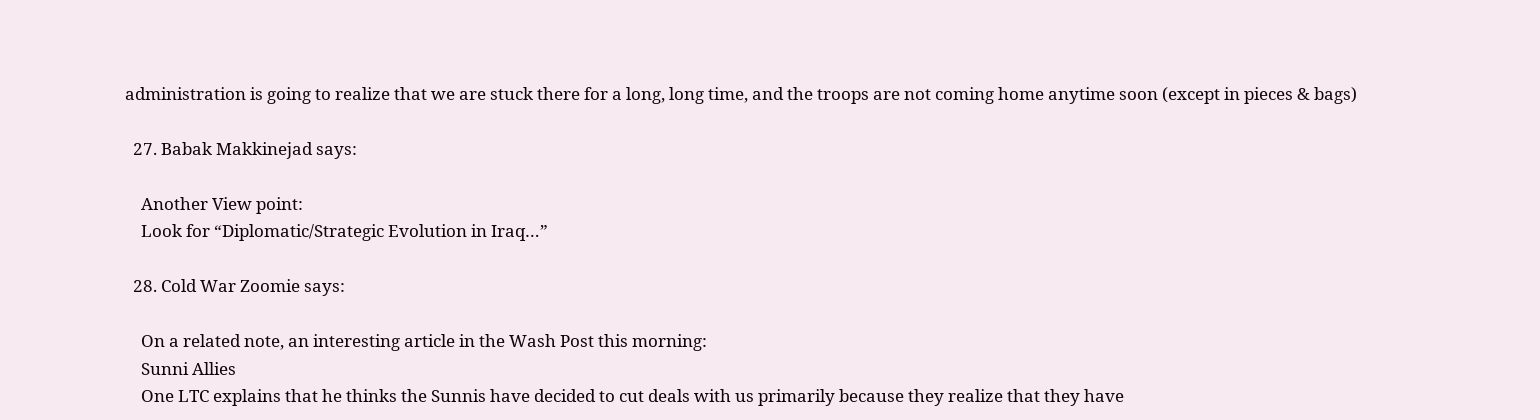administration is going to realize that we are stuck there for a long, long time, and the troops are not coming home anytime soon (except in pieces & bags)

  27. Babak Makkinejad says:

    Another View point:
    Look for “Diplomatic/Strategic Evolution in Iraq…”

  28. Cold War Zoomie says:

    On a related note, an interesting article in the Wash Post this morning:
    Sunni Allies
    One LTC explains that he thinks the Sunnis have decided to cut deals with us primarily because they realize that they have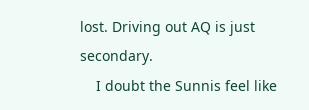lost. Driving out AQ is just secondary.
    I doubt the Sunnis feel like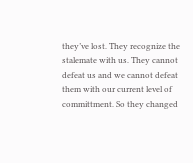they’ve lost. They recognize the stalemate with us. They cannot defeat us and we cannot defeat them with our current level of committment. So they changed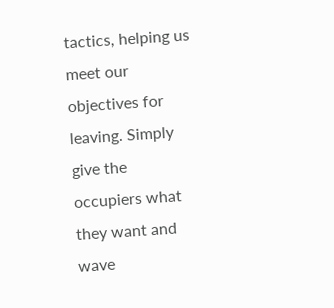tactics, helping us meet our objectives for leaving. Simply give the occupiers what they want and wave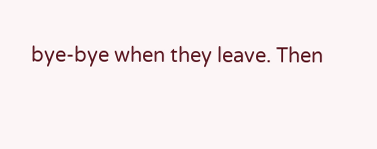bye-bye when they leave. Then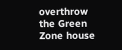overthrow the Green Zone house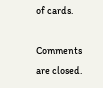of cards.

Comments are closed.